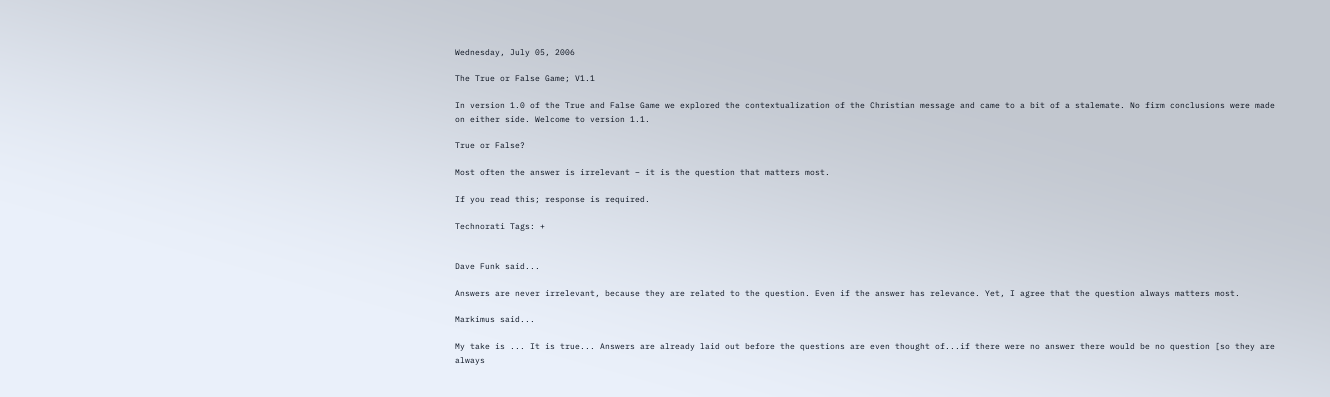Wednesday, July 05, 2006

The True or False Game; V1.1

In version 1.0 of the True and False Game we explored the contextualization of the Christian message and came to a bit of a stalemate. No firm conclusions were made on either side. Welcome to version 1.1.

True or False?

Most often the answer is irrelevant – it is the question that matters most.

If you read this; response is required.

Technorati Tags: +


Dave Funk said...

Answers are never irrelevant, because they are related to the question. Even if the answer has relevance. Yet, I agree that the question always matters most.

Markimus said...

My take is ... It is true... Answers are already laid out before the questions are even thought of...if there were no answer there would be no question [so they are always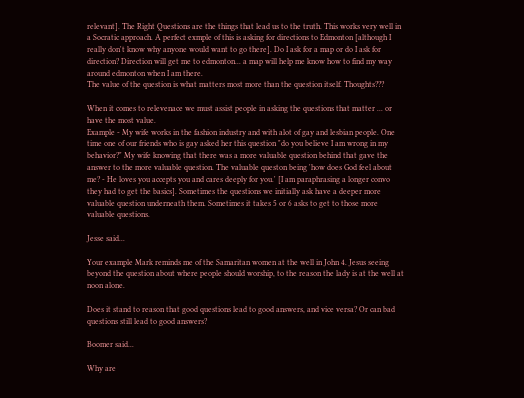relevant]. The Right Questions are the things that lead us to the truth. This works very well in a Socratic approach. A perfect exmple of this is asking for directions to Edmonton [although I really don't know why anyone would want to go there]. Do I ask for a map or do I ask for direction? Direction will get me to edmonton... a map will help me know how to find my way around edmonton when I am there.
The value of the question is what matters most more than the question itself. Thoughts???

When it comes to relevenace we must assist people in asking the questions that matter ... or have the most value.
Example - My wife works in the fashion industry and with alot of gay and lesbian people. One time one of our friends who is gay asked her this question "do you believe I am wrong in my behavior?" My wife knowing that there was a more valuable question behind that gave the answer to the more valuable question. The valuable queston being 'how does God feel about me? - He loves you accepts you and cares deeply for you.' [I am paraphrasing a longer convo they had to get the basics]. Sometimes the questions we initially ask have a deeper more valuable question underneath them. Sometimes it takes 5 or 6 asks to get to those more valuable questions.

Jesse said...

Your example Mark reminds me of the Samaritan women at the well in John 4. Jesus seeing beyond the question about where people should worship, to the reason the lady is at the well at noon alone.

Does it stand to reason that good questions lead to good answers, and vice versa? Or can bad questions still lead to good answers?

Boomer said...

Why are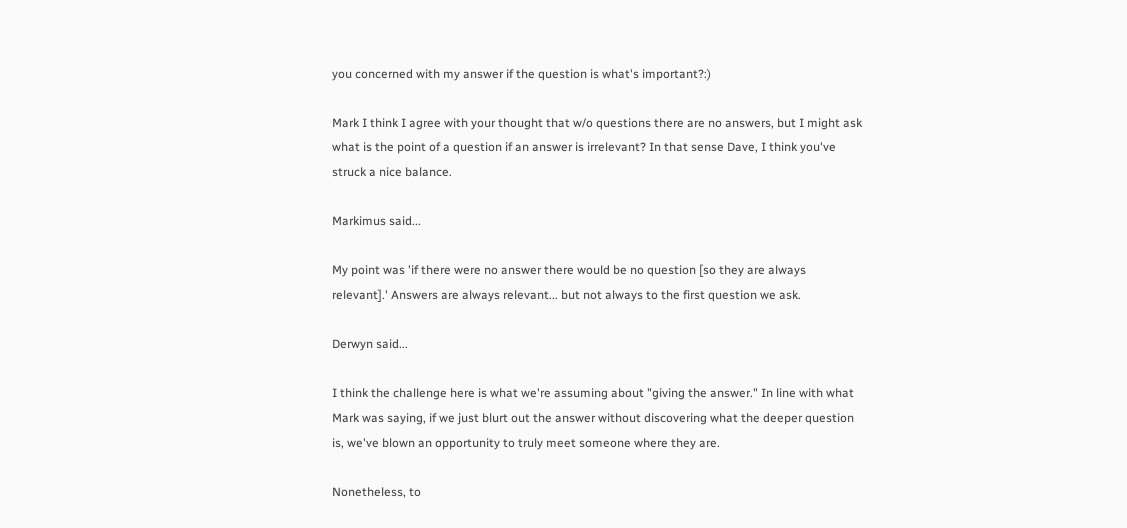you concerned with my answer if the question is what's important?:)

Mark I think I agree with your thought that w/o questions there are no answers, but I might ask what is the point of a question if an answer is irrelevant? In that sense Dave, I think you've struck a nice balance.

Markimus said...

My point was 'if there were no answer there would be no question [so they are always relevant].' Answers are always relevant... but not always to the first question we ask.

Derwyn said...

I think the challenge here is what we're assuming about "giving the answer." In line with what Mark was saying, if we just blurt out the answer without discovering what the deeper question is, we've blown an opportunity to truly meet someone where they are.

Nonetheless, to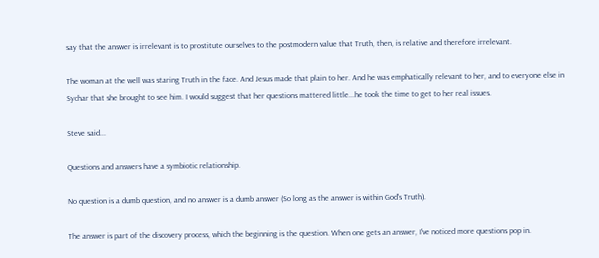say that the answer is irrelevant is to prostitute ourselves to the postmodern value that Truth, then, is relative and therefore irrelevant.

The woman at the well was staring Truth in the face. And Jesus made that plain to her. And he was emphatically relevant to her, and to everyone else in Sychar that she brought to see him. I would suggest that her questions mattered little...he took the time to get to her real issues.

Steve said...

Questions and answers have a symbiotic relationship.

No question is a dumb question, and no answer is a dumb answer (So long as the answer is within God's Truth).

The answer is part of the discovery process, which the beginning is the question. When one gets an answer, I've noticed more questions pop in.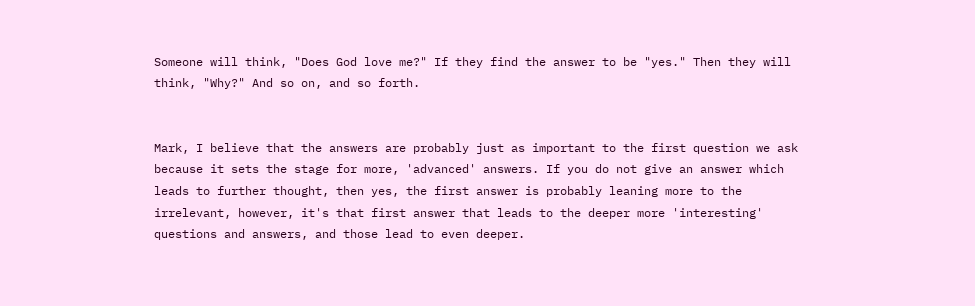Someone will think, "Does God love me?" If they find the answer to be "yes." Then they will think, "Why?" And so on, and so forth.


Mark, I believe that the answers are probably just as important to the first question we ask because it sets the stage for more, 'advanced' answers. If you do not give an answer which leads to further thought, then yes, the first answer is probably leaning more to the irrelevant, however, it's that first answer that leads to the deeper more 'interesting' questions and answers, and those lead to even deeper.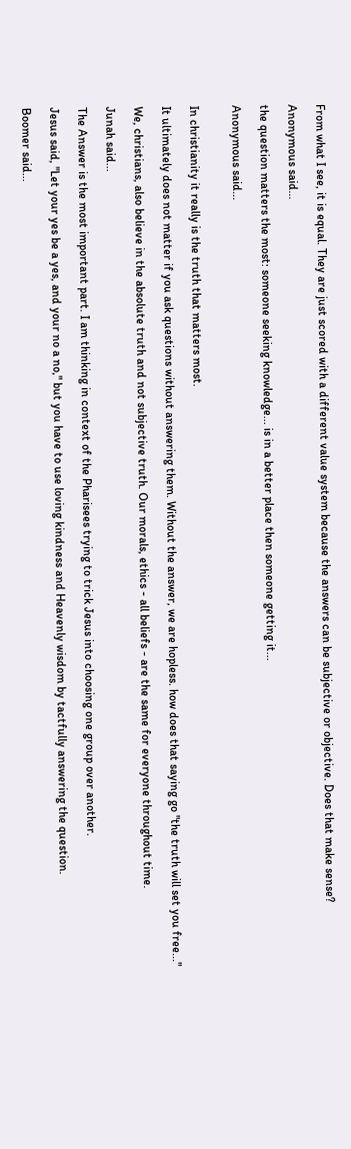From what I see, it is equal. They are just scored with a different value system because the answers can be subjective or objective. Does that make sense?

Anonymous said...

the question matters the most: someone seeking knowledge... is in a better place then someone getting it...

Anonymous said...


In christianity it really is the truth that matters most.

It ultimately does not matter if you ask questions without answering them. Without the answer, we are hopless. how does that saying go "the truth will set you free..."

We, christians, also believe in the absolute truth and not subjective truth. Our morals, ethics - all beliefs - are the same for everyone throughout time.

Junah said...

The Answer is the most important part. I am thinking in context of the Pharisees trying to trick Jesus into choosing one group over another.

Jesus said, "Let your yes be a yes, and your no a no," but you have to use loving kindness and Heavenly wisdom by tactfully answering the question.

Boomer said...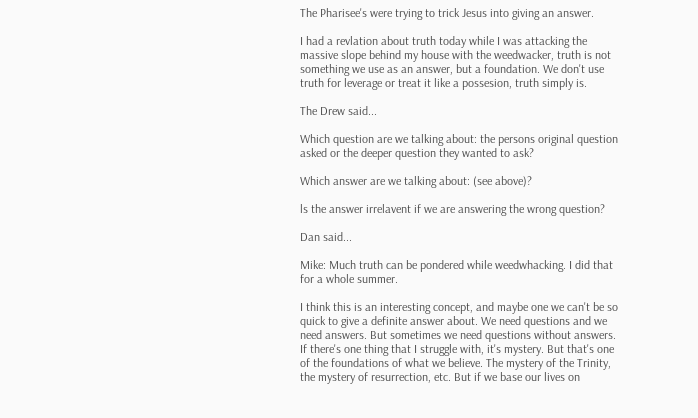The Pharisee's were trying to trick Jesus into giving an answer.

I had a revlation about truth today while I was attacking the massive slope behind my house with the weedwacker, truth is not something we use as an answer, but a foundation. We don't use truth for leverage or treat it like a possesion, truth simply is.

The Drew said...

Which question are we talking about: the persons original question asked or the deeper question they wanted to ask?

Which answer are we talking about: (see above)?

ls the answer irrelavent if we are answering the wrong question?

Dan said...

Mike: Much truth can be pondered while weedwhacking. I did that for a whole summer.

I think this is an interesting concept, and maybe one we can't be so quick to give a definite answer about. We need questions and we need answers. But sometimes we need questions without answers. If there's one thing that I struggle with, it's mystery. But that's one of the foundations of what we believe. The mystery of the Trinity, the mystery of resurrection, etc. But if we base our lives on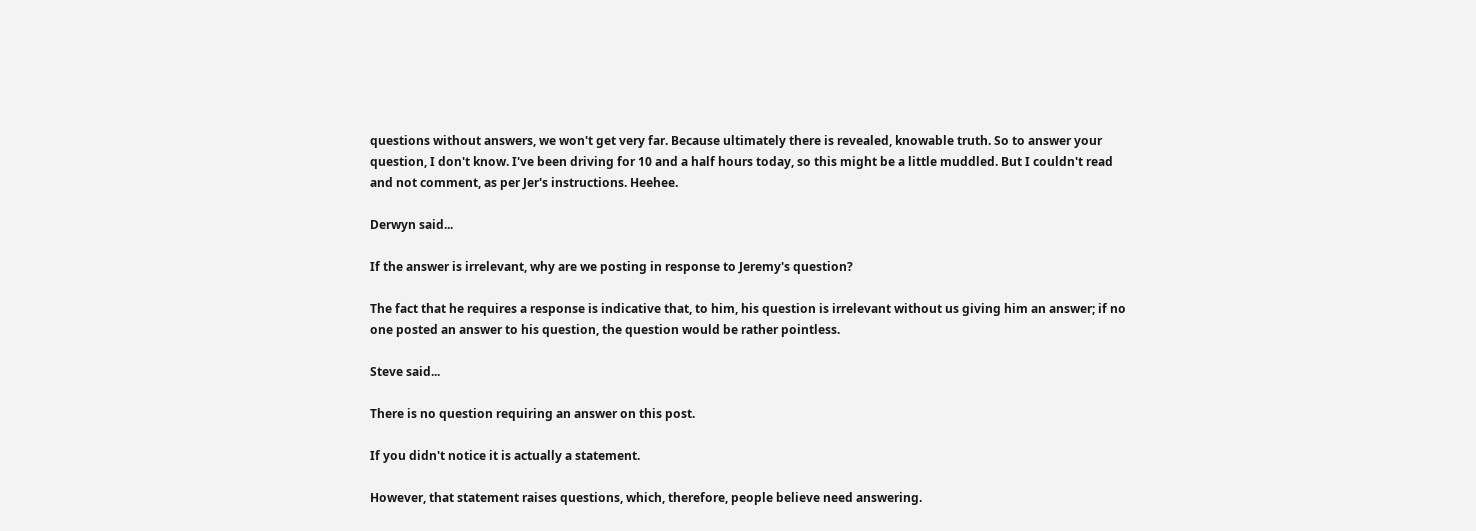questions without answers, we won't get very far. Because ultimately there is revealed, knowable truth. So to answer your question, I don't know. I've been driving for 10 and a half hours today, so this might be a little muddled. But I couldn't read and not comment, as per Jer's instructions. Heehee.

Derwyn said...

If the answer is irrelevant, why are we posting in response to Jeremy's question?

The fact that he requires a response is indicative that, to him, his question is irrelevant without us giving him an answer; if no one posted an answer to his question, the question would be rather pointless.

Steve said...

There is no question requiring an answer on this post.

If you didn't notice it is actually a statement.

However, that statement raises questions, which, therefore, people believe need answering.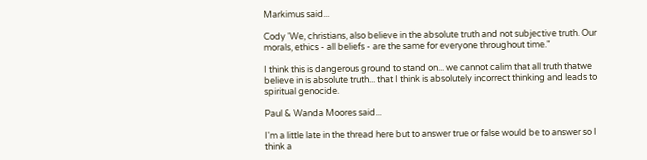Markimus said...

Cody 'We, christians, also believe in the absolute truth and not subjective truth. Our morals, ethics - all beliefs - are the same for everyone throughout time."

I think this is dangerous ground to stand on... we cannot calim that all truth thatwe believe in is absolute truth... that I think is absolutely incorrect thinking and leads to spiritual genocide.

Paul & Wanda Moores said...

I'm a little late in the thread here but to answer true or false would be to answer so I think a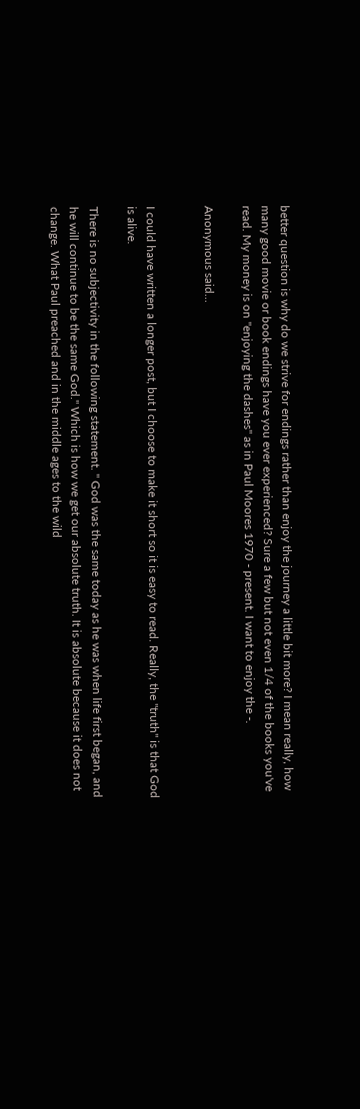better question is why do we strive for endings rather than enjoy the journey a little bit more? I mean really, how many good movie or book endings have you ever experienced? Sure a few but not even 1/4 of the books you've read. My money is on "enjoying the dashes" as in Paul Moores 1970 - present. I want to enjoy the -.

Anonymous said...


I could have written a longer post, but I choose to make it short so it is easy to read. Really, the "truth" is that God is alive.

There is no subjectivity in the following statement. " God was the same today as he was when life first began, and he will continue to be the same God." Which is how we get our absolute truth. It is absolute because it does not change. What Paul preached and in the middle ages to the wild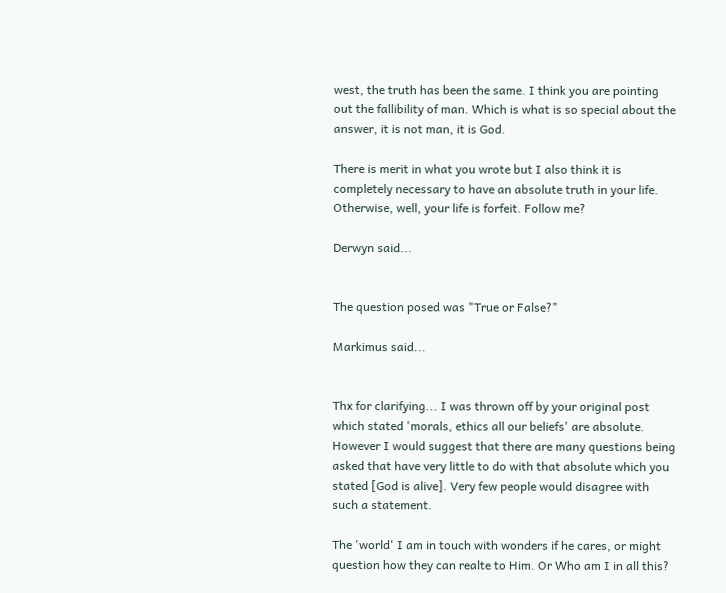west, the truth has been the same. I think you are pointing out the fallibility of man. Which is what is so special about the answer, it is not man, it is God.

There is merit in what you wrote but I also think it is completely necessary to have an absolute truth in your life. Otherwise, well, your life is forfeit. Follow me?

Derwyn said...


The question posed was "True or False?"

Markimus said...


Thx for clarifying... I was thrown off by your original post which stated 'morals, ethics all our beliefs' are absolute. However I would suggest that there are many questions being asked that have very little to do with that absolute which you stated [God is alive]. Very few people would disagree with such a statement.

The 'world' I am in touch with wonders if he cares, or might question how they can realte to Him. Or Who am I in all this?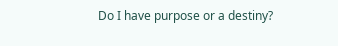Do I have purpose or a destiny?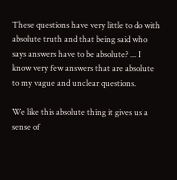These questions have very little to do with absolute truth and that being said who says answers have to be absolute? ... I know very few answers that are absolute to my vague and unclear questions.

We like this absolute thing it gives us a sense of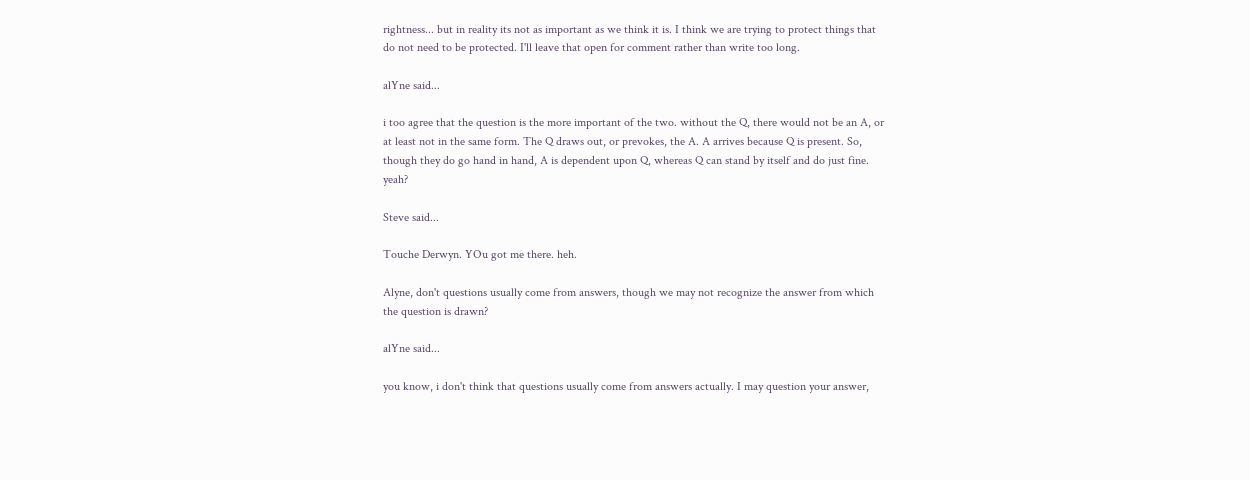rightness... but in reality its not as important as we think it is. I think we are trying to protect things that do not need to be protected. I'll leave that open for comment rather than write too long.

alYne said...

i too agree that the question is the more important of the two. without the Q, there would not be an A, or at least not in the same form. The Q draws out, or prevokes, the A. A arrives because Q is present. So, though they do go hand in hand, A is dependent upon Q, whereas Q can stand by itself and do just fine. yeah?

Steve said...

Touche Derwyn. YOu got me there. heh.

Alyne, don't questions usually come from answers, though we may not recognize the answer from which the question is drawn?

alYne said...

you know, i don't think that questions usually come from answers actually. I may question your answer,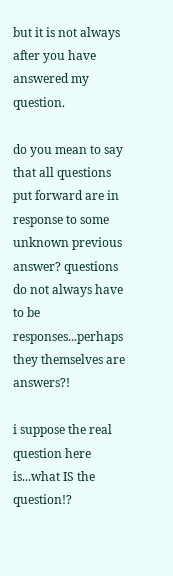but it is not always after you have answered my question.

do you mean to say that all questions put forward are in response to some unknown previous answer? questions do not always have to be responses...perhaps they themselves are answers?!

i suppose the real question here is...what IS the question!?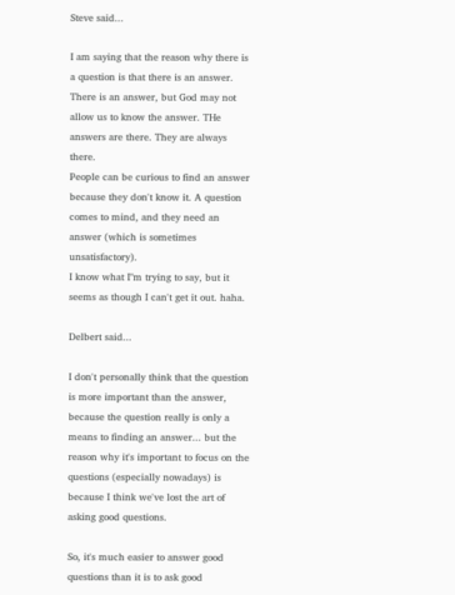Steve said...

I am saying that the reason why there is a question is that there is an answer. There is an answer, but God may not allow us to know the answer. THe answers are there. They are always there.
People can be curious to find an answer because they don't know it. A question comes to mind, and they need an answer (which is sometimes unsatisfactory).
I know what I"m trying to say, but it seems as though I can't get it out. haha.

Delbert said...

I don't personally think that the question is more important than the answer, because the question really is only a means to finding an answer... but the reason why it's important to focus on the questions (especially nowadays) is because I think we've lost the art of asking good questions.

So, it's much easier to answer good questions than it is to ask good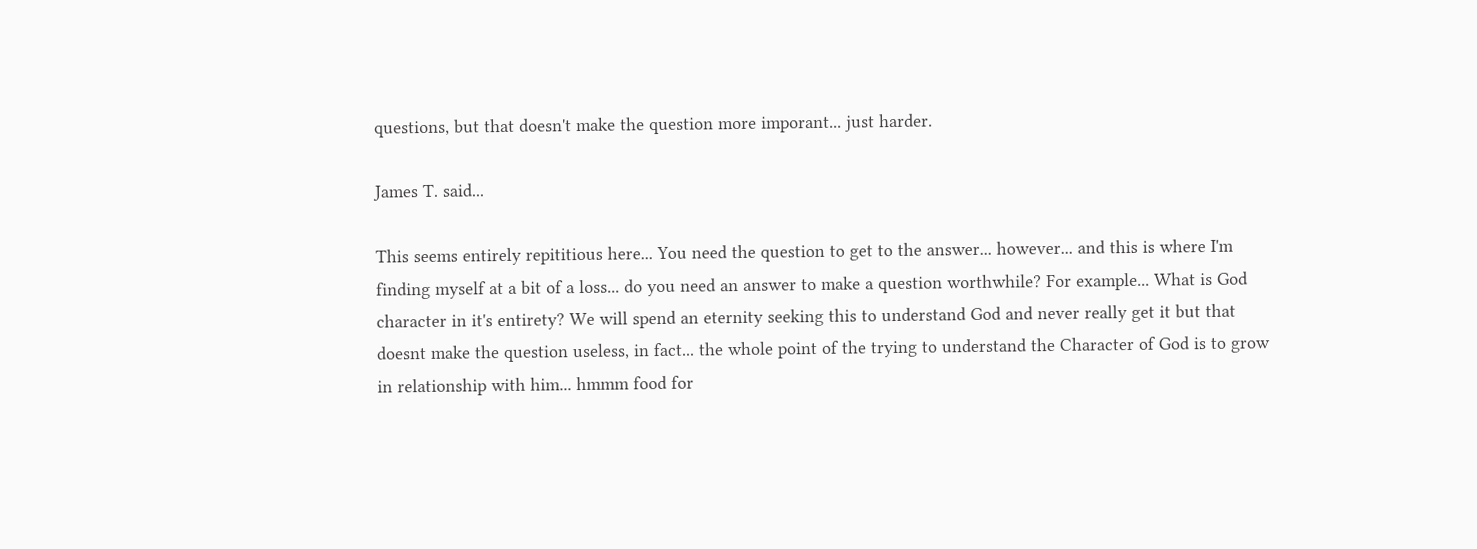questions, but that doesn't make the question more imporant... just harder.

James T. said...

This seems entirely repititious here... You need the question to get to the answer... however... and this is where I'm finding myself at a bit of a loss... do you need an answer to make a question worthwhile? For example... What is God character in it's entirety? We will spend an eternity seeking this to understand God and never really get it but that doesnt make the question useless, in fact... the whole point of the trying to understand the Character of God is to grow in relationship with him... hmmm food for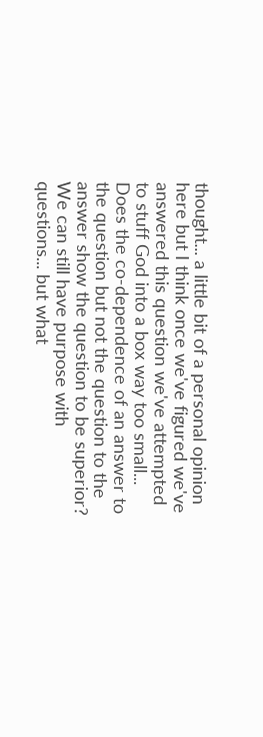thought... a little bit of a personal opinion here but I think once we've figured we've answered this question we've attempted to stuff God into a box way too small... Does the co-dependence of an answer to the question but not the question to the answer show the question to be superior? We can still have purpose with questions... but what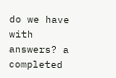do we have with answers? a completed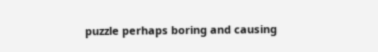puzzle perhaps boring and causing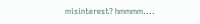misinterest? hmmmm....